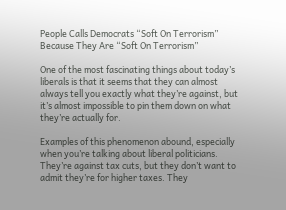People Calls Democrats “Soft On Terrorism” Because They Are “Soft On Terrorism”

One of the most fascinating things about today’s liberals is that it seems that they can almost always tell you exactly what they’re against, but it’s almost impossible to pin them down on what they’re actually for.

Examples of this phenomenon abound, especially when you’re talking about liberal politicians. They’re against tax cuts, but they don’t want to admit they’re for higher taxes. They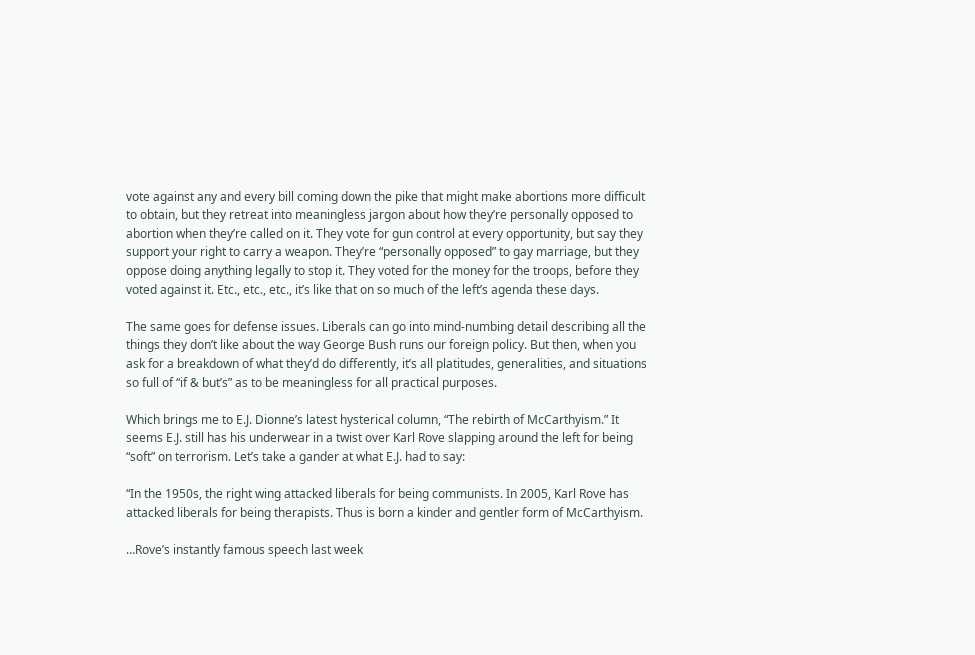vote against any and every bill coming down the pike that might make abortions more difficult to obtain, but they retreat into meaningless jargon about how they’re personally opposed to abortion when they’re called on it. They vote for gun control at every opportunity, but say they support your right to carry a weapon. They’re “personally opposed” to gay marriage, but they oppose doing anything legally to stop it. They voted for the money for the troops, before they voted against it. Etc., etc., etc., it’s like that on so much of the left’s agenda these days.

The same goes for defense issues. Liberals can go into mind-numbing detail describing all the things they don’t like about the way George Bush runs our foreign policy. But then, when you ask for a breakdown of what they’d do differently, it’s all platitudes, generalities, and situations so full of “if & but’s” as to be meaningless for all practical purposes.

Which brings me to E.J. Dionne’s latest hysterical column, “The rebirth of McCarthyism.” It seems E.J. still has his underwear in a twist over Karl Rove slapping around the left for being “soft” on terrorism. Let’s take a gander at what E.J. had to say:

“In the 1950s, the right wing attacked liberals for being communists. In 2005, Karl Rove has attacked liberals for being therapists. Thus is born a kinder and gentler form of McCarthyism.

…Rove’s instantly famous speech last week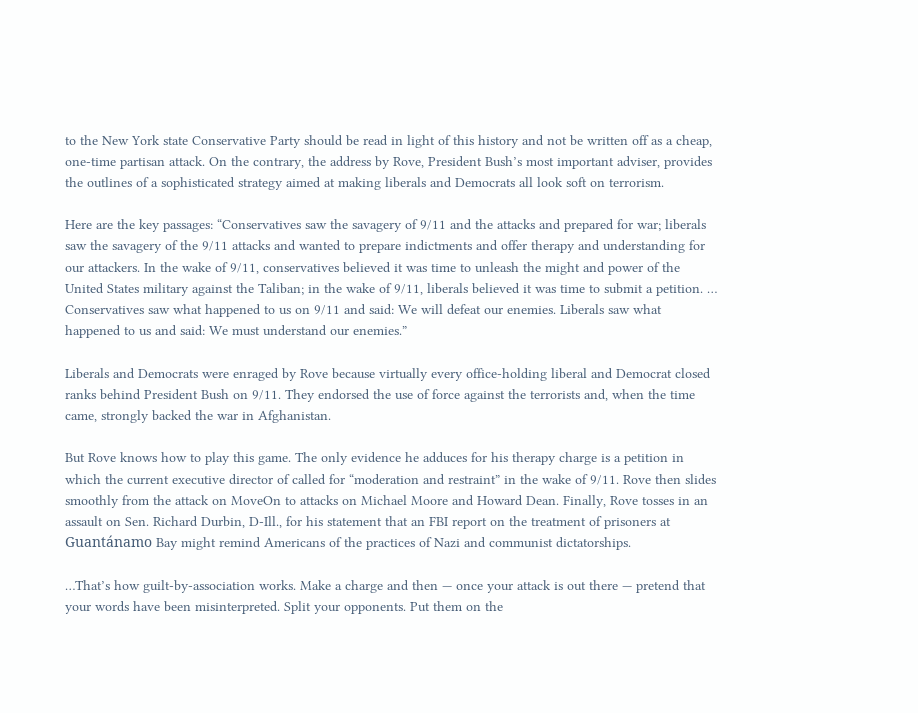to the New York state Conservative Party should be read in light of this history and not be written off as a cheap, one-time partisan attack. On the contrary, the address by Rove, President Bush’s most important adviser, provides the outlines of a sophisticated strategy aimed at making liberals and Democrats all look soft on terrorism.

Here are the key passages: “Conservatives saw the savagery of 9/11 and the attacks and prepared for war; liberals saw the savagery of the 9/11 attacks and wanted to prepare indictments and offer therapy and understanding for our attackers. In the wake of 9/11, conservatives believed it was time to unleash the might and power of the United States military against the Taliban; in the wake of 9/11, liberals believed it was time to submit a petition. … Conservatives saw what happened to us on 9/11 and said: We will defeat our enemies. Liberals saw what happened to us and said: We must understand our enemies.”

Liberals and Democrats were enraged by Rove because virtually every office-holding liberal and Democrat closed ranks behind President Bush on 9/11. They endorsed the use of force against the terrorists and, when the time came, strongly backed the war in Afghanistan.

But Rove knows how to play this game. The only evidence he adduces for his therapy charge is a petition in which the current executive director of called for “moderation and restraint” in the wake of 9/11. Rove then slides smoothly from the attack on MoveOn to attacks on Michael Moore and Howard Dean. Finally, Rove tosses in an assault on Sen. Richard Durbin, D-Ill., for his statement that an FBI report on the treatment of prisoners at Guantánamo Bay might remind Americans of the practices of Nazi and communist dictatorships.

…That’s how guilt-by-association works. Make a charge and then — once your attack is out there — pretend that your words have been misinterpreted. Split your opponents. Put them on the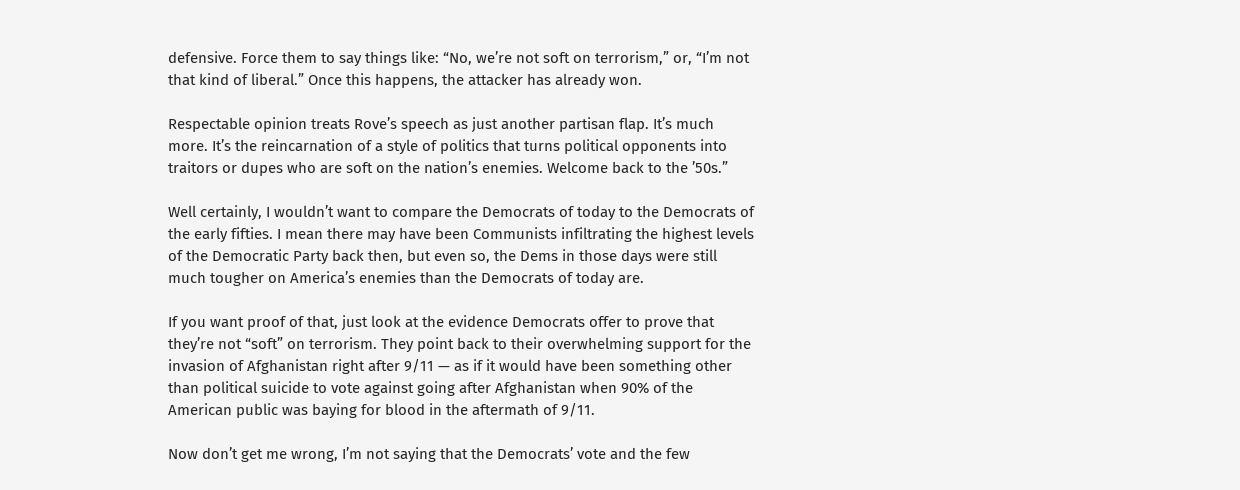defensive. Force them to say things like: “No, we’re not soft on terrorism,” or, “I’m not that kind of liberal.” Once this happens, the attacker has already won.

Respectable opinion treats Rove’s speech as just another partisan flap. It’s much more. It’s the reincarnation of a style of politics that turns political opponents into traitors or dupes who are soft on the nation’s enemies. Welcome back to the ’50s.”

Well certainly, I wouldn’t want to compare the Democrats of today to the Democrats of the early fifties. I mean there may have been Communists infiltrating the highest levels of the Democratic Party back then, but even so, the Dems in those days were still much tougher on America’s enemies than the Democrats of today are.

If you want proof of that, just look at the evidence Democrats offer to prove that they’re not “soft” on terrorism. They point back to their overwhelming support for the invasion of Afghanistan right after 9/11 — as if it would have been something other than political suicide to vote against going after Afghanistan when 90% of the American public was baying for blood in the aftermath of 9/11.

Now don’t get me wrong, I’m not saying that the Democrats’ vote and the few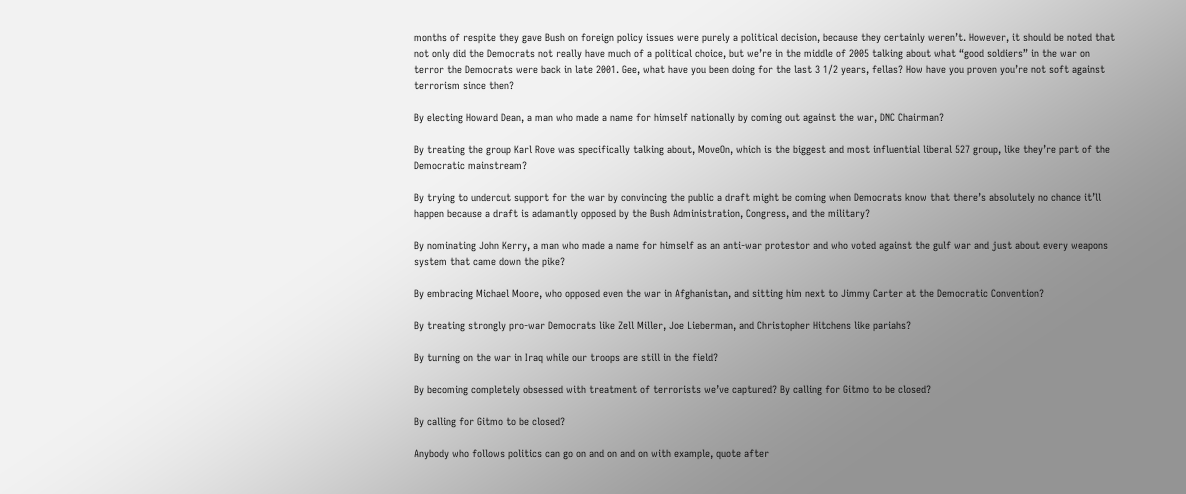months of respite they gave Bush on foreign policy issues were purely a political decision, because they certainly weren’t. However, it should be noted that not only did the Democrats not really have much of a political choice, but we’re in the middle of 2005 talking about what “good soldiers” in the war on terror the Democrats were back in late 2001. Gee, what have you been doing for the last 3 1/2 years, fellas? How have you proven you’re not soft against terrorism since then?

By electing Howard Dean, a man who made a name for himself nationally by coming out against the war, DNC Chairman?

By treating the group Karl Rove was specifically talking about, MoveOn, which is the biggest and most influential liberal 527 group, like they’re part of the Democratic mainstream?

By trying to undercut support for the war by convincing the public a draft might be coming when Democrats know that there’s absolutely no chance it’ll happen because a draft is adamantly opposed by the Bush Administration, Congress, and the military?

By nominating John Kerry, a man who made a name for himself as an anti-war protestor and who voted against the gulf war and just about every weapons system that came down the pike?

By embracing Michael Moore, who opposed even the war in Afghanistan, and sitting him next to Jimmy Carter at the Democratic Convention?

By treating strongly pro-war Democrats like Zell Miller, Joe Lieberman, and Christopher Hitchens like pariahs?

By turning on the war in Iraq while our troops are still in the field?

By becoming completely obsessed with treatment of terrorists we’ve captured? By calling for Gitmo to be closed?

By calling for Gitmo to be closed?

Anybody who follows politics can go on and on and on with example, quote after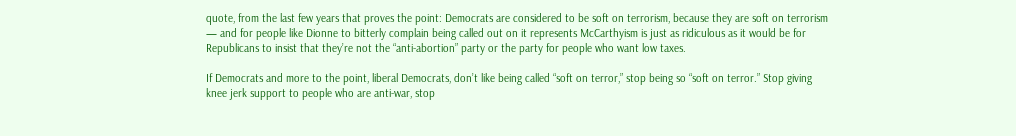quote, from the last few years that proves the point: Democrats are considered to be soft on terrorism, because they are soft on terrorism — and for people like Dionne to bitterly complain being called out on it represents McCarthyism is just as ridiculous as it would be for Republicans to insist that they’re not the “anti-abortion” party or the party for people who want low taxes.

If Democrats and more to the point, liberal Democrats, don’t like being called “soft on terror,” stop being so “soft on terror.” Stop giving knee jerk support to people who are anti-war, stop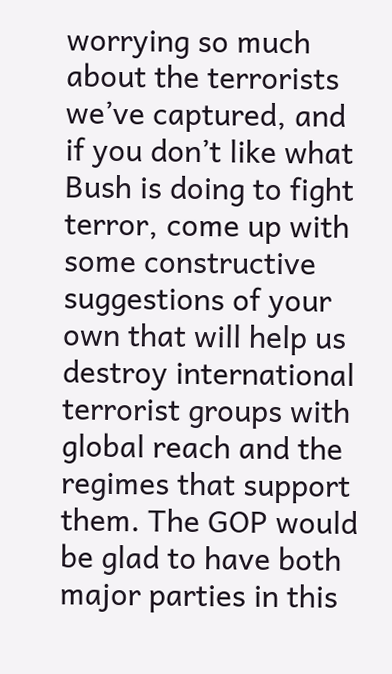worrying so much about the terrorists we’ve captured, and if you don’t like what Bush is doing to fight terror, come up with some constructive suggestions of your own that will help us destroy international terrorist groups with global reach and the regimes that support them. The GOP would be glad to have both major parties in this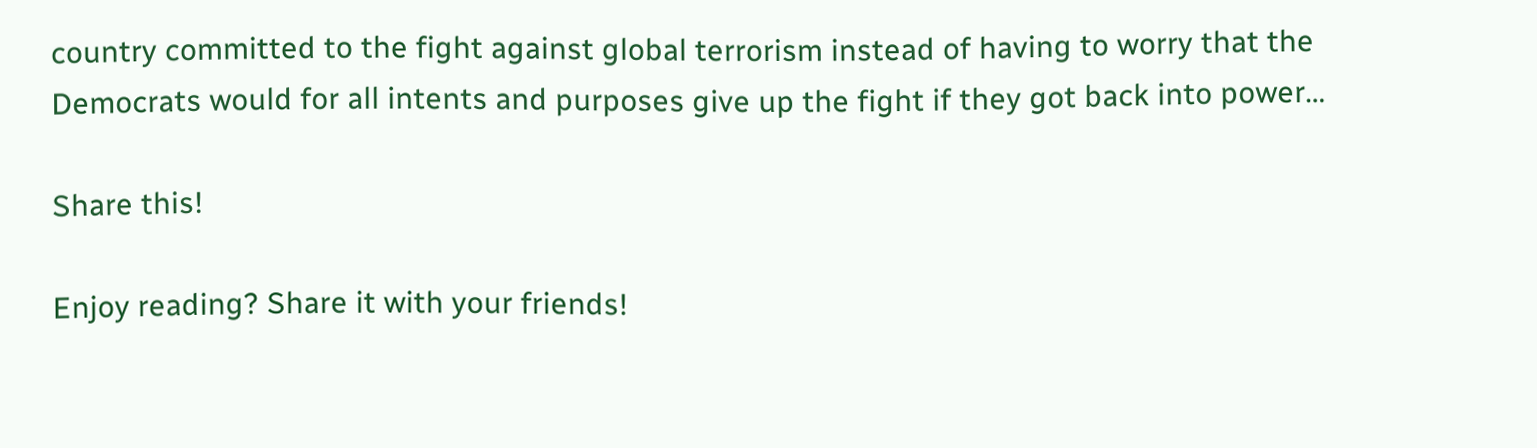country committed to the fight against global terrorism instead of having to worry that the Democrats would for all intents and purposes give up the fight if they got back into power…

Share this!

Enjoy reading? Share it with your friends!